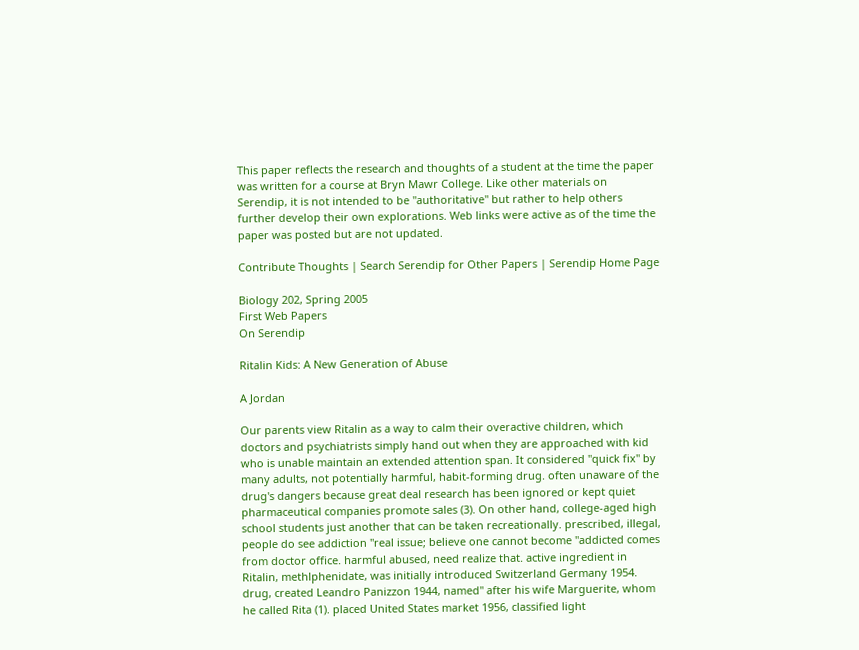This paper reflects the research and thoughts of a student at the time the paper was written for a course at Bryn Mawr College. Like other materials on Serendip, it is not intended to be "authoritative" but rather to help others further develop their own explorations. Web links were active as of the time the paper was posted but are not updated.

Contribute Thoughts | Search Serendip for Other Papers | Serendip Home Page

Biology 202, Spring 2005
First Web Papers
On Serendip

Ritalin Kids: A New Generation of Abuse

A Jordan

Our parents view Ritalin as a way to calm their overactive children, which doctors and psychiatrists simply hand out when they are approached with kid who is unable maintain an extended attention span. It considered "quick fix" by many adults, not potentially harmful, habit-forming drug. often unaware of the drug's dangers because great deal research has been ignored or kept quiet pharmaceutical companies promote sales (3). On other hand, college-aged high school students just another that can be taken recreationally. prescribed, illegal, people do see addiction "real issue; believe one cannot become "addicted comes from doctor office. harmful abused, need realize that. active ingredient in Ritalin, methlphenidate, was initially introduced Switzerland Germany 1954. drug, created Leandro Panizzon 1944, named" after his wife Marguerite, whom he called Rita (1). placed United States market 1956, classified light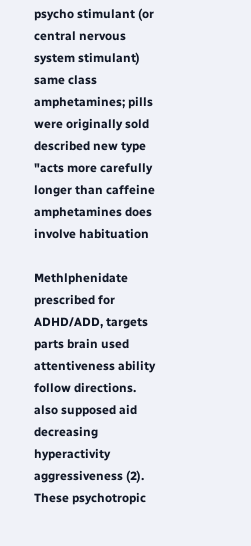psycho stimulant (or central nervous system stimulant) same class amphetamines; pills were originally sold described new type "acts more carefully longer than caffeine amphetamines does involve habituation

Methlphenidate prescribed for ADHD/ADD, targets parts brain used attentiveness ability follow directions. also supposed aid decreasing hyperactivity aggressiveness (2). These psychotropic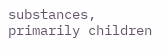substances, primarily children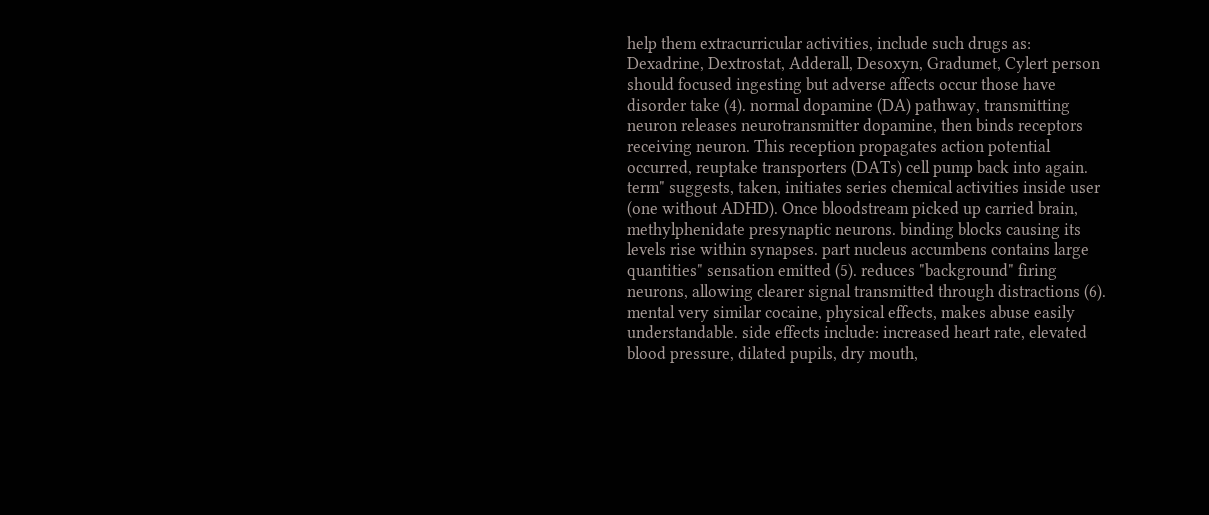help them extracurricular activities, include such drugs as: Dexadrine, Dextrostat, Adderall, Desoxyn, Gradumet, Cylert person should focused ingesting but adverse affects occur those have disorder take (4). normal dopamine (DA) pathway, transmitting neuron releases neurotransmitter dopamine, then binds receptors receiving neuron. This reception propagates action potential occurred, reuptake transporters (DATs) cell pump back into again. term" suggests, taken, initiates series chemical activities inside user (one without ADHD). Once bloodstream picked up carried brain, methylphenidate presynaptic neurons. binding blocks causing its levels rise within synapses. part nucleus accumbens contains large quantities" sensation emitted (5). reduces "background" firing neurons, allowing clearer signal transmitted through distractions (6). mental very similar cocaine, physical effects, makes abuse easily understandable. side effects include: increased heart rate, elevated blood pressure, dilated pupils, dry mouth,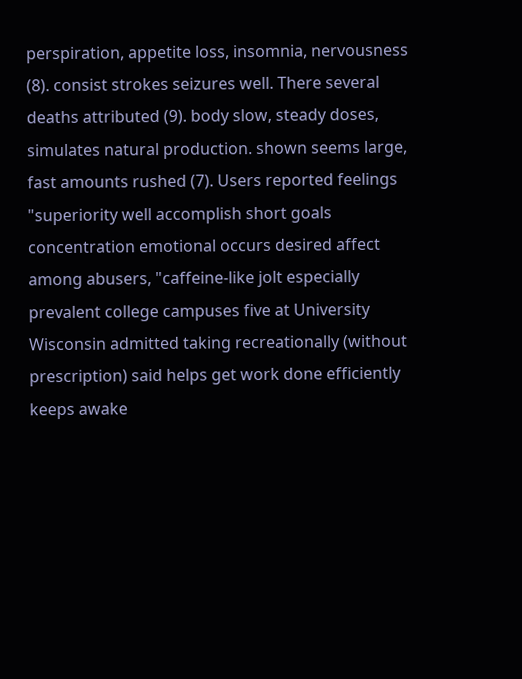perspiration, appetite loss, insomnia, nervousness (8). consist strokes seizures well. There several deaths attributed (9). body slow, steady doses, simulates natural production. shown seems large, fast amounts rushed (7). Users reported feelings "superiority well accomplish short goals concentration emotional occurs desired affect among abusers, "caffeine-like jolt especially prevalent college campuses five at University Wisconsin admitted taking recreationally (without prescription) said helps get work done efficiently keeps awake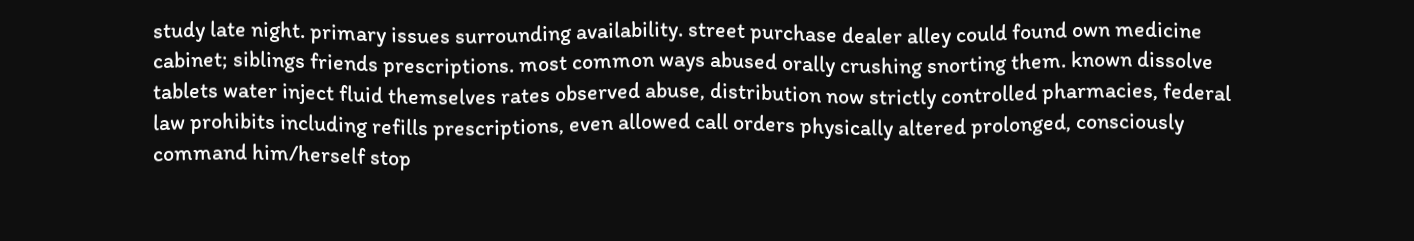study late night. primary issues surrounding availability. street purchase dealer alley could found own medicine cabinet; siblings friends prescriptions. most common ways abused orally crushing snorting them. known dissolve tablets water inject fluid themselves rates observed abuse, distribution now strictly controlled pharmacies, federal law prohibits including refills prescriptions, even allowed call orders physically altered prolonged, consciously command him/herself stop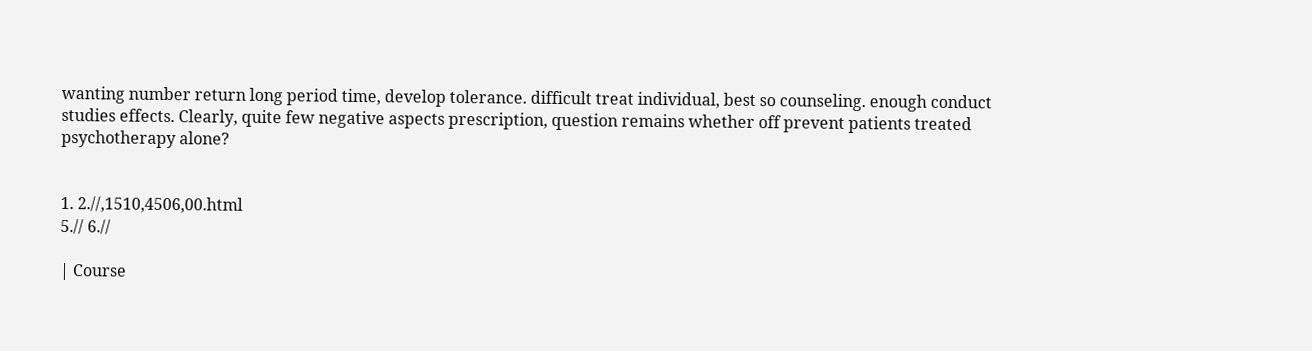wanting number return long period time, develop tolerance. difficult treat individual, best so counseling. enough conduct studies effects. Clearly, quite few negative aspects prescription, question remains whether off prevent patients treated psychotherapy alone?


1. 2.//,1510,4506,00.html
5.// 6.//

| Course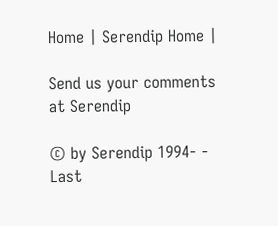Home | Serendip Home |

Send us your comments at Serendip

© by Serendip 1994- - Last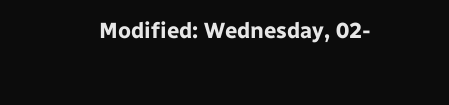Modified: Wednesday, 02-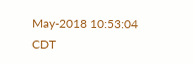May-2018 10:53:04 CDT